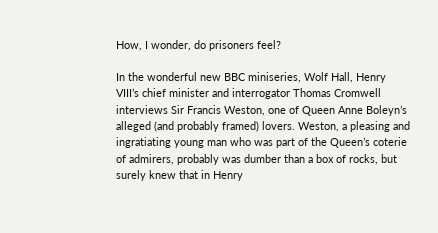How, I wonder, do prisoners feel?

In the wonderful new BBC miniseries, Wolf Hall, Henry VIII’s chief minister and interrogator Thomas Cromwell interviews Sir Francis Weston, one of Queen Anne Boleyn’s alleged (and probably framed) lovers. Weston, a pleasing and ingratiating young man who was part of the Queen’s coterie of admirers, probably was dumber than a box of rocks, but surely knew that in Henry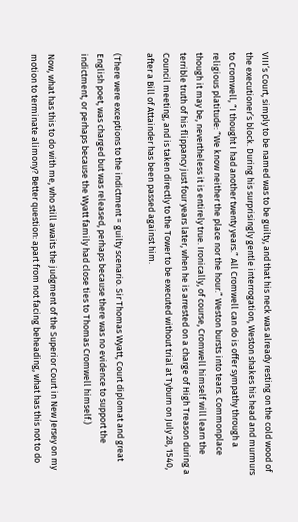VIII’s Court, simply to be named was to be guilty, and that his neck was already resting on the cold wood of the executioner’s block. During his surprisingly gentle interrogation, Weston shakes his head and murmurs to Cromwell, “I thought I had another twenty years.” All Cromwell can do is offer sympathy through a religious platitude: “We know neither the place nor the hour.” Weston bursts into tears. Commonplace though it may be, nevertheless it is entirely true. Ironically, of course, Cromwell himself will learn the terrible truth of his flippancy just four years later, when he is arrested on a charge of High Treason during a Council meeting, and is taken directly to the Tower to be executed without trial at Tyburn on July 28, 1540, after a Bill of Attainder has been passed against him.

(There were exceptions to the indictment = guilty scenario. Sir Thomas Wyatt, Court diplomat and great English poet, was charged but was released, perhaps because there was no evidence to support the indictment, or perhaps because the Wyatt family had close ties to Thomas Cromwell himself.)

Now, what has this to do with me, who still awaits the judgment of the Superior Court in New Jersey on my motion to terminate alimony? Better question: apart from not facing beheading, what has this not to do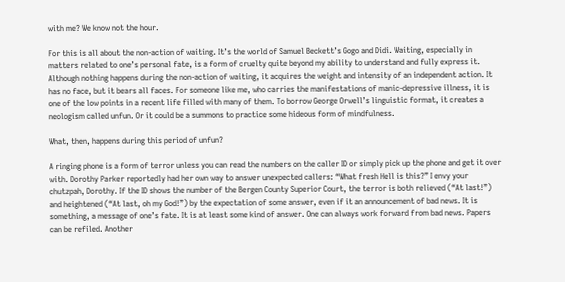with me? We know not the hour.

For this is all about the non-action of waiting. It’s the world of Samuel Beckett’s Gogo and Didi. Waiting, especially in matters related to one’s personal fate, is a form of cruelty quite beyond my ability to understand and fully express it. Although nothing happens during the non-action of waiting, it acquires the weight and intensity of an independent action. It has no face, but it bears all faces. For someone like me, who carries the manifestations of manic-depressive illness, it is one of the low points in a recent life filled with many of them. To borrow George Orwell’s linguistic format, it creates a neologism called unfun. Or it could be a summons to practice some hideous form of mindfulness.

What, then, happens during this period of unfun?

A ringing phone is a form of terror unless you can read the numbers on the caller ID or simply pick up the phone and get it over with. Dorothy Parker reportedly had her own way to answer unexpected callers: “What fresh Hell is this?” I envy your chutzpah, Dorothy. If the ID shows the number of the Bergen County Superior Court, the terror is both relieved (“At last!”) and heightened (“At last, oh my God!”) by the expectation of some answer, even if it an announcement of bad news. It is something, a message of one’s fate. It is at least some kind of answer. One can always work forward from bad news. Papers can be refiled. Another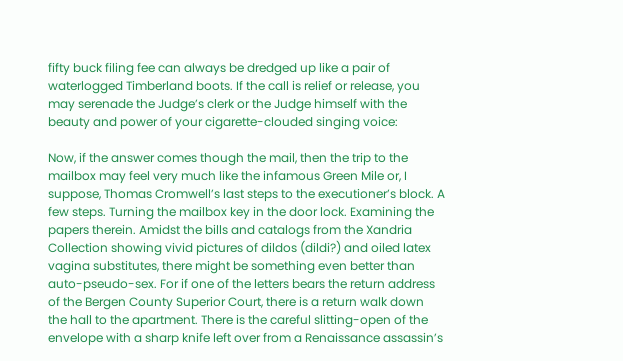fifty buck filing fee can always be dredged up like a pair of waterlogged Timberland boots. If the call is relief or release, you may serenade the Judge’s clerk or the Judge himself with the beauty and power of your cigarette-clouded singing voice:

Now, if the answer comes though the mail, then the trip to the mailbox may feel very much like the infamous Green Mile or, I suppose, Thomas Cromwell’s last steps to the executioner’s block. A few steps. Turning the mailbox key in the door lock. Examining the papers therein. Amidst the bills and catalogs from the Xandria Collection showing vivid pictures of dildos (dildi?) and oiled latex vagina substitutes, there might be something even better than auto-pseudo-sex. For if one of the letters bears the return address of the Bergen County Superior Court, there is a return walk down the hall to the apartment. There is the careful slitting-open of the envelope with a sharp knife left over from a Renaissance assassin’s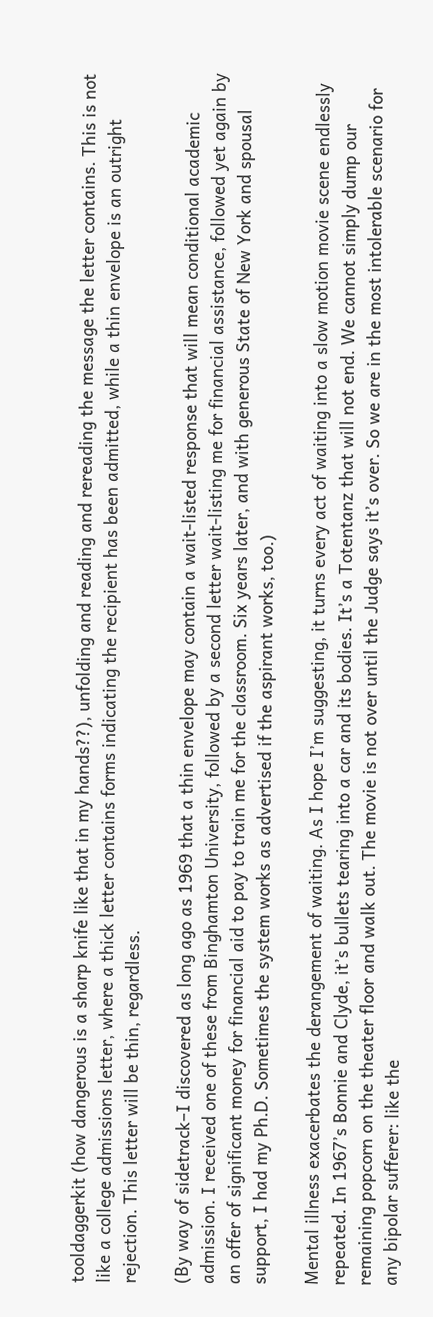tooldaggerkit (how dangerous is a sharp knife like that in my hands??), unfolding and reading and rereading the message the letter contains. This is not like a college admissions letter, where a thick letter contains forms indicating the recipient has been admitted, while a thin envelope is an outright rejection. This letter will be thin, regardless.

(By way of sidetrack–I discovered as long ago as 1969 that a thin envelope may contain a wait-listed response that will mean conditional academic admission. I received one of these from Binghamton University, followed by a second letter wait-listing me for financial assistance, followed yet again by an offer of significant money for financial aid to pay to train me for the classroom. Six years later, and with generous State of New York and spousal support, I had my Ph.D. Sometimes the system works as advertised if the aspirant works, too.)

Mental illness exacerbates the derangement of waiting. As I hope I’m suggesting, it turns every act of waiting into a slow motion movie scene endlessly repeated. In 1967’s Bonnie and Clyde, it’s bullets tearing into a car and its bodies. It’s a Totentanz that will not end. We cannot simply dump our remaining popcorn on the theater floor and walk out. The movie is not over until the Judge says it’s over. So we are in the most intolerable scenario for any bipolar sufferer: like the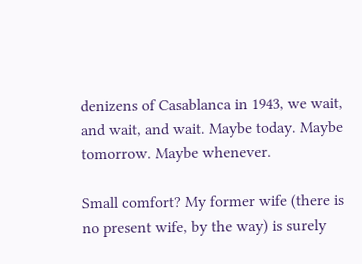denizens of Casablanca in 1943, we wait, and wait, and wait. Maybe today. Maybe tomorrow. Maybe whenever.

Small comfort? My former wife (there is no present wife, by the way) is surely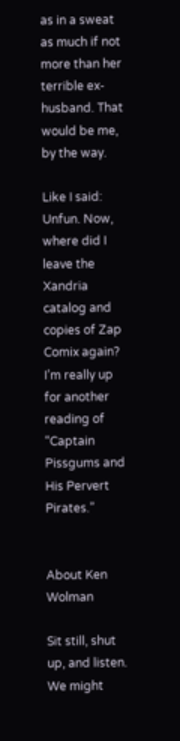as in a sweat as much if not more than her terrible ex-husband. That would be me, by the way.

Like I said: Unfun. Now, where did I leave the Xandria catalog and copies of Zap Comix again? I’m really up for another reading of “Captain Pissgums and His Pervert Pirates.”


About Ken Wolman

Sit still, shut up, and listen. We might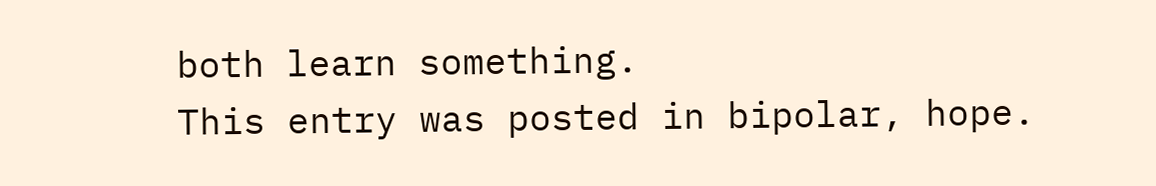both learn something.
This entry was posted in bipolar, hope.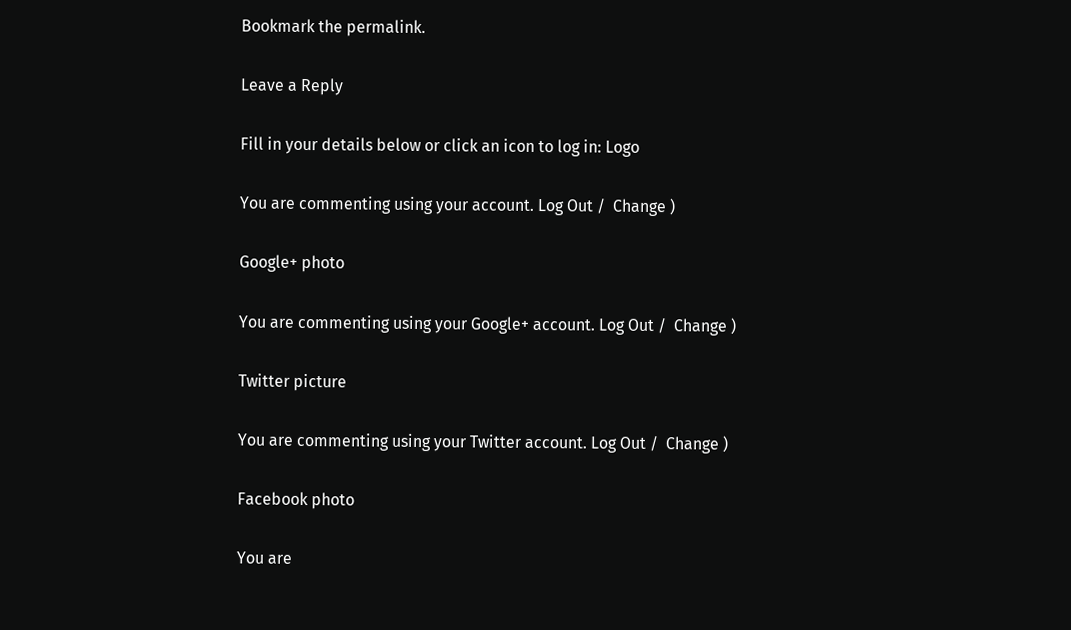Bookmark the permalink.

Leave a Reply

Fill in your details below or click an icon to log in: Logo

You are commenting using your account. Log Out /  Change )

Google+ photo

You are commenting using your Google+ account. Log Out /  Change )

Twitter picture

You are commenting using your Twitter account. Log Out /  Change )

Facebook photo

You are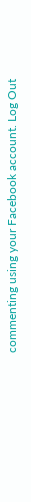commenting using your Facebook account. Log Out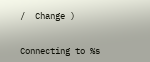/  Change )


Connecting to %s